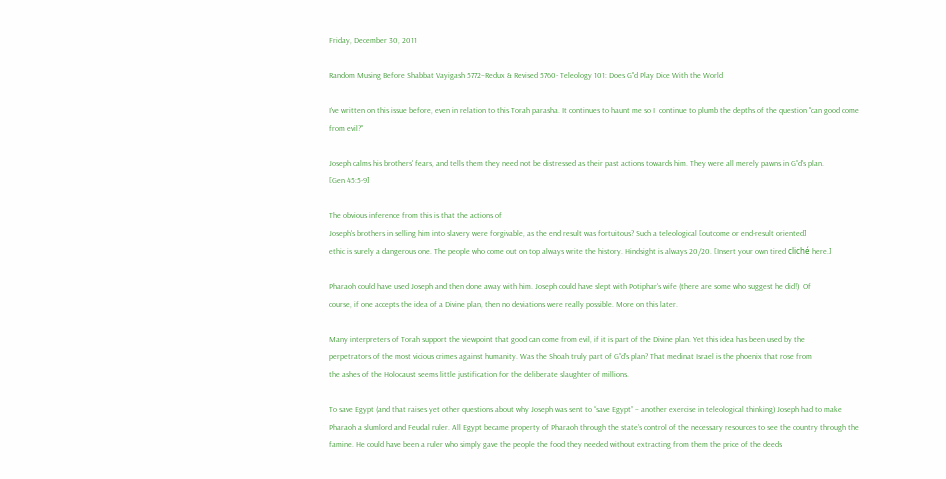Friday, December 30, 2011

Random Musing Before Shabbat Vayigash 5772–Redux & Revised 5760- Teleology 101: Does G"d Play Dice With the World

I've written on this issue before, even in relation to this Torah parasha. It continues to haunt me so I  continue to plumb the depths of the question "can good come from evil?"

Joseph calms his brothers' fears, and tells them they need not be distressed as their past actions towards him. They were all merely pawns in G”d's plan.
[Gen 45:5-9]

The obvious inference from this is that the actions of
Joseph's brothers in selling him into slavery were forgivable, as the end result was fortuitous? Such a teleological [outcome or end-result oriented]
ethic is surely a dangerous one. The people who come out on top always write the history. Hindsight is always 20/20. [Insert your own tired cliché here.]

Pharaoh could have used Joseph and then done away with him. Joseph could have slept with Potiphar's wife (there are some who suggest he did!)  Of
course, if one accepts the idea of a Divine plan, then no deviations were really possible. More on this later.

Many interpreters of Torah support the viewpoint that good can come from evil, if it is part of the Divine plan. Yet this idea has been used by the
perpetrators of the most vicious crimes against humanity. Was the Shoah truly part of G”d's plan? That medinat Israel is the phoenix that rose from
the ashes of the Holocaust seems little justification for the deliberate slaughter of millions.

To save Egypt (and that raises yet other questions about why Joseph was sent to “save Egypt” – another exercise in teleological thinking) Joseph had to make Pharaoh a slumlord and Feudal ruler. All Egypt became property of Pharaoh through the state’s control of the necessary resources to see the country through the famine. He could have been a ruler who simply gave the people the food they needed without extracting from them the price of the deeds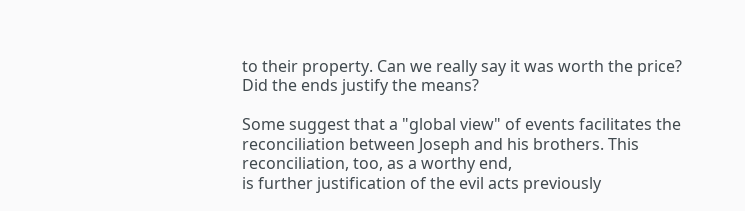to their property. Can we really say it was worth the price? Did the ends justify the means?

Some suggest that a "global view" of events facilitates the reconciliation between Joseph and his brothers. This reconciliation, too, as a worthy end,
is further justification of the evil acts previously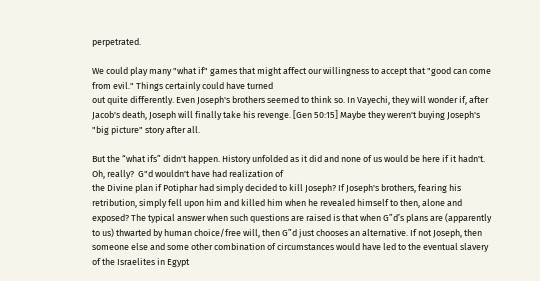perpetrated.

We could play many "what if" games that might affect our willingness to accept that "good can come from evil." Things certainly could have turned
out quite differently. Even Joseph's brothers seemed to think so. In Vayechi, they will wonder if, after Jacob's death, Joseph will finally take his revenge. [Gen 50:15] Maybe they weren't buying Joseph's "big picture" story after all.

But the “what ifs” didn't happen. History unfolded as it did and none of us would be here if it hadn't. Oh, really?  G"d wouldn't have had realization of
the Divine plan if Potiphar had simply decided to kill Joseph? If Joseph's brothers, fearing his retribution, simply fell upon him and killed him when he revealed himself to then, alone and exposed? The typical answer when such questions are raised is that when G”d’s plans are (apparently to us) thwarted by human choice/free will, then G”d just chooses an alternative. If not Joseph, then someone else and some other combination of circumstances would have led to the eventual slavery of the Israelites in Egypt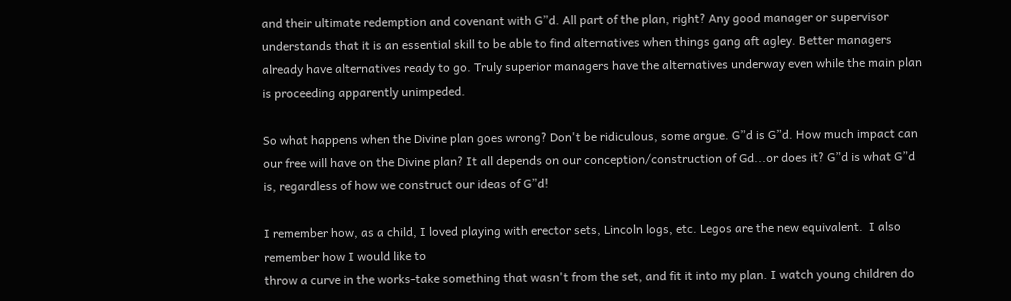and their ultimate redemption and covenant with G”d. All part of the plan, right? Any good manager or supervisor understands that it is an essential skill to be able to find alternatives when things gang aft agley. Better managers already have alternatives ready to go. Truly superior managers have the alternatives underway even while the main plan is proceeding apparently unimpeded.

So what happens when the Divine plan goes wrong? Don't be ridiculous, some argue. G”d is G”d. How much impact can our free will have on the Divine plan? It all depends on our conception/construction of Gd...or does it? G”d is what G”d is, regardless of how we construct our ideas of G”d!

I remember how, as a child, I loved playing with erector sets, Lincoln logs, etc. Legos are the new equivalent.  I also remember how I would like to
throw a curve in the works-take something that wasn't from the set, and fit it into my plan. I watch young children do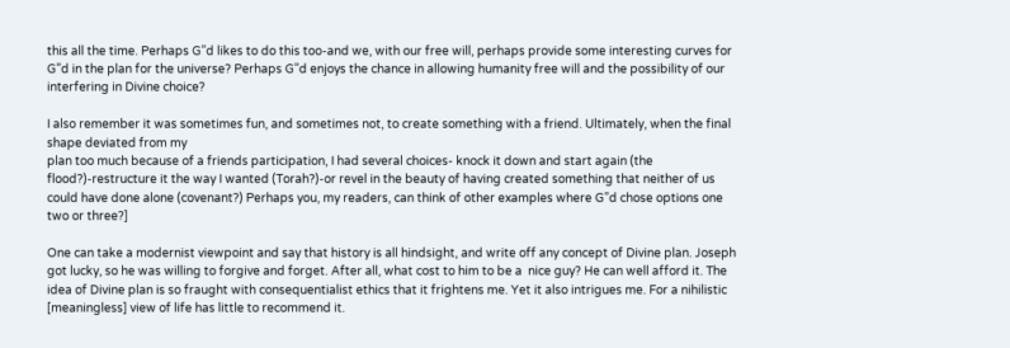this all the time. Perhaps G”d likes to do this too-and we, with our free will, perhaps provide some interesting curves for G”d in the plan for the universe? Perhaps G”d enjoys the chance in allowing humanity free will and the possibility of our interfering in Divine choice?

I also remember it was sometimes fun, and sometimes not, to create something with a friend. Ultimately, when the final shape deviated from my
plan too much because of a friends participation, I had several choices- knock it down and start again (the flood?)-restructure it the way I wanted (Torah?)-or revel in the beauty of having created something that neither of us could have done alone (covenant?) Perhaps you, my readers, can think of other examples where G”d chose options one two or three?]

One can take a modernist viewpoint and say that history is all hindsight, and write off any concept of Divine plan. Joseph got lucky, so he was willing to forgive and forget. After all, what cost to him to be a  nice guy? He can well afford it. The idea of Divine plan is so fraught with consequentialist ethics that it frightens me. Yet it also intrigues me. For a nihilistic [meaningless] view of life has little to recommend it.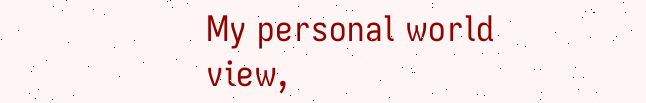My personal world view,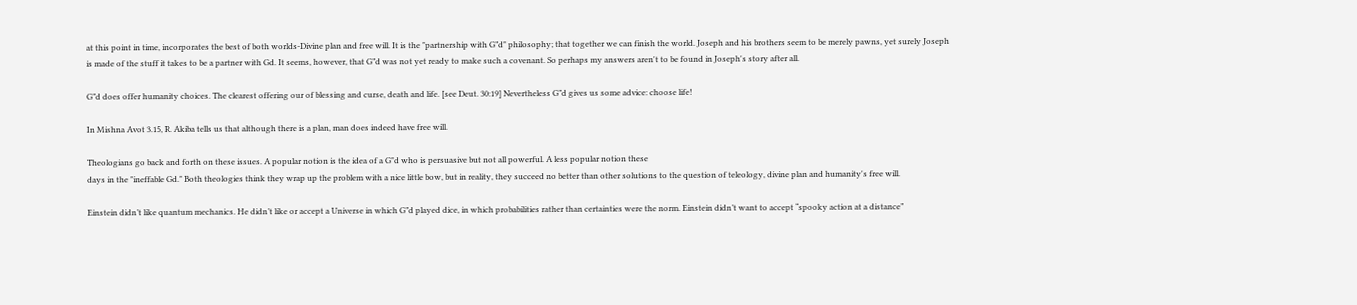at this point in time, incorporates the best of both worlds-Divine plan and free will. It is the "partnership with G”d" philosophy; that together we can finish the world. Joseph and his brothers seem to be merely pawns, yet surely Joseph is made of the stuff it takes to be a partner with Gd. It seems, however, that G”d was not yet ready to make such a covenant. So perhaps my answers aren't to be found in Joseph's story after all.

G”d does offer humanity choices. The clearest offering our of blessing and curse, death and life. [see Deut. 30:19] Nevertheless G”d gives us some advice: choose life!

In Mishna Avot 3.15, R. Akiba tells us that although there is a plan, man does indeed have free will.

Theologians go back and forth on these issues. A popular notion is the idea of a G"d who is persuasive but not all powerful. A less popular notion these
days in the "ineffable Gd." Both theologies think they wrap up the problem with a nice little bow, but in reality, they succeed no better than other solutions to the question of teleology, divine plan and humanity's free will.

Einstein didn’t like quantum mechanics. He didn’t like or accept a Universe in which G”d played dice, in which probabilities rather than certainties were the norm. Einstein didn’t want to accept “spooky action at a distance”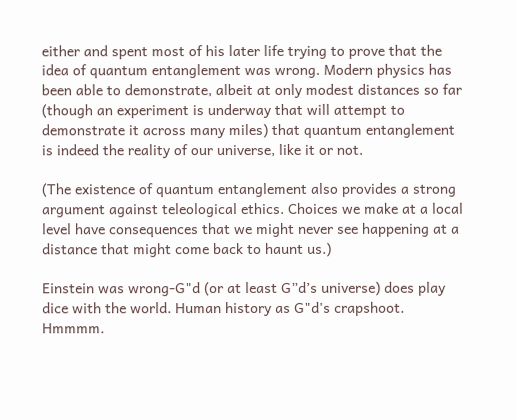either and spent most of his later life trying to prove that the idea of quantum entanglement was wrong. Modern physics has been able to demonstrate, albeit at only modest distances so far (though an experiment is underway that will attempt to demonstrate it across many miles) that quantum entanglement is indeed the reality of our universe, like it or not.

(The existence of quantum entanglement also provides a strong argument against teleological ethics. Choices we make at a local level have consequences that we might never see happening at a distance that might come back to haunt us.)

Einstein was wrong-G"d (or at least G”d’s universe) does play dice with the world. Human history as G"d's crapshoot. Hmmmm.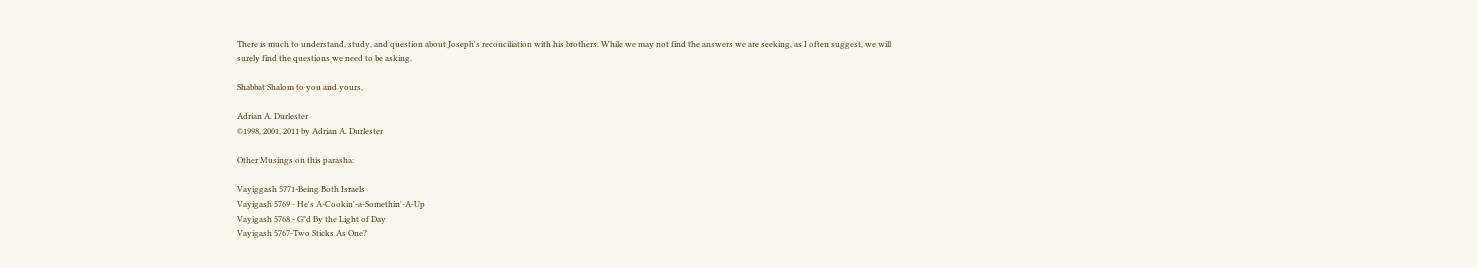There is much to understand, study, and question about Joseph's reconciliation with his brothers. While we may not find the answers we are seeking, as I often suggest, we will surely find the questions we need to be asking.

Shabbat Shalom to you and yours,

Adrian A. Durlester
©1998, 2001, 2011 by Adrian A. Durlester

Other Musings on this parasha:

Vayiggash 5771-Being Both Israels
Vayigash 5769 - He's A-Cookin'-a-Somethin'-A-Up
Vayigash 5768 - G"d By the Light of Day
Vayigash 5767-Two Sticks As One?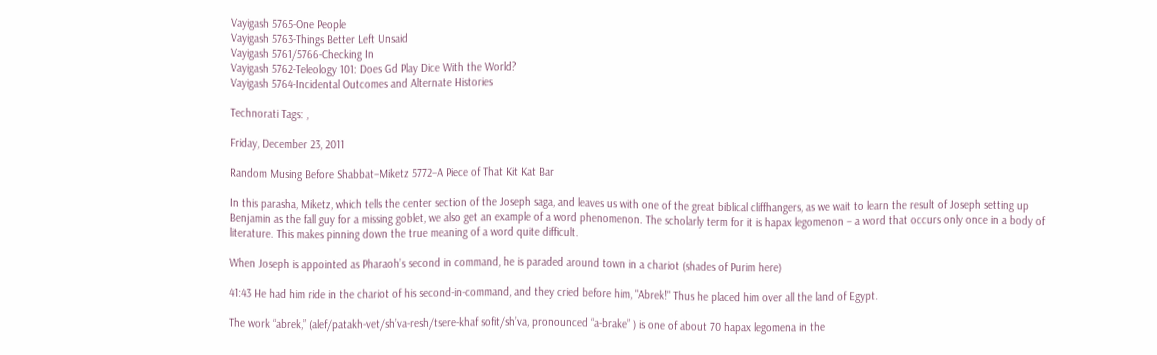Vayigash 5765-One People
Vayigash 5763-Things Better Left Unsaid
Vayigash 5761/5766-Checking In
Vayigash 5762-Teleology 101: Does Gd Play Dice With the World?
Vayigash 5764-Incidental Outcomes and Alternate Histories

Technorati Tags: ,

Friday, December 23, 2011

Random Musing Before Shabbat–Miketz 5772–A Piece of That Kit Kat Bar

In this parasha, Miketz, which tells the center section of the Joseph saga, and leaves us with one of the great biblical cliffhangers, as we wait to learn the result of Joseph setting up Benjamin as the fall guy for a missing goblet, we also get an example of a word phenomenon. The scholarly term for it is hapax legomenon – a word that occurs only once in a body of literature. This makes pinning down the true meaning of a word quite difficult.

When Joseph is appointed as Pharaoh’s second in command, he is paraded around town in a chariot (shades of Purim here)

41:43 He had him ride in the chariot of his second-in-command, and they cried before him, "Abrek!" Thus he placed him over all the land of Egypt.

The work “abrek,” (alef/patakh-vet/sh’va-resh/tsere-khaf sofit/sh’va, pronounced “a-brake” ) is one of about 70 hapax legomena in the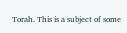Torah. This is a subject of some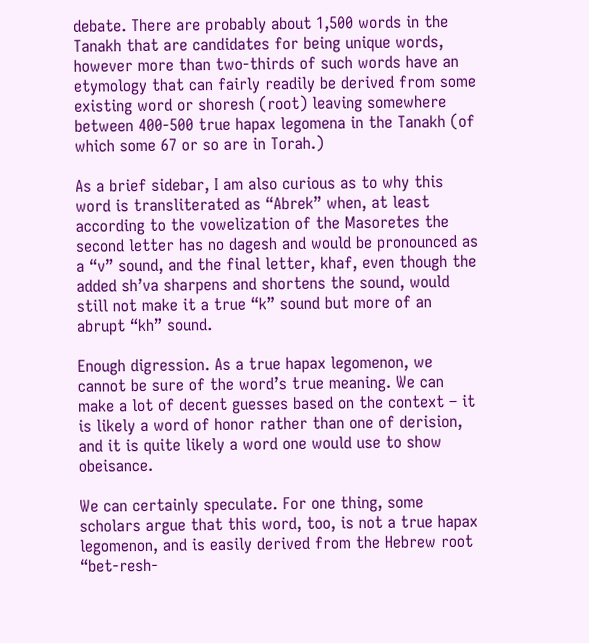debate. There are probably about 1,500 words in the Tanakh that are candidates for being unique words, however more than two-thirds of such words have an etymology that can fairly readily be derived from some existing word or shoresh (root) leaving somewhere between 400-500 true hapax legomena in the Tanakh (of which some 67 or so are in Torah.)

As a brief sidebar, I am also curious as to why this word is transliterated as “Abrek” when, at least according to the vowelization of the Masoretes the second letter has no dagesh and would be pronounced as a “v” sound, and the final letter, khaf, even though the added sh’va sharpens and shortens the sound, would still not make it a true “k” sound but more of an abrupt “kh” sound.

Enough digression. As a true hapax legomenon, we cannot be sure of the word’s true meaning. We can make a lot of decent guesses based on the context – it is likely a word of honor rather than one of derision, and it is quite likely a word one would use to show obeisance.

We can certainly speculate. For one thing, some scholars argue that this word, too, is not a true hapax legomenon, and is easily derived from the Hebrew root “bet-resh-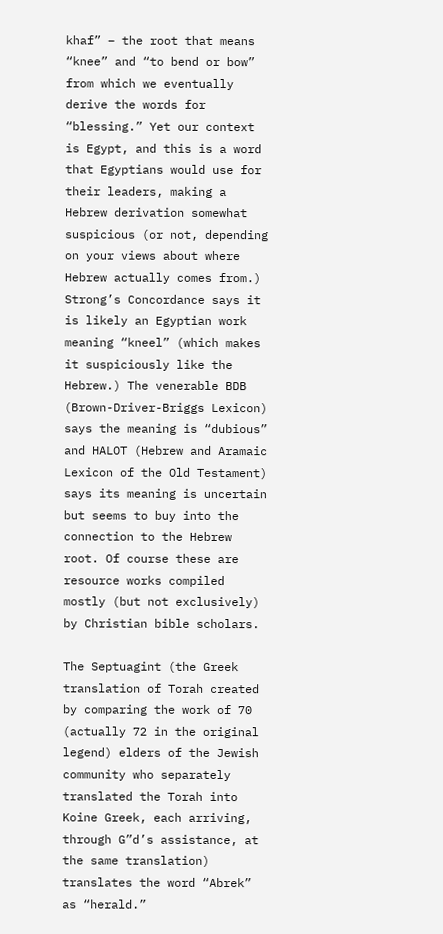khaf” – the root that means “knee” and “to bend or bow” from which we eventually derive the words for “blessing.” Yet our context is Egypt, and this is a word that Egyptians would use for their leaders, making a Hebrew derivation somewhat suspicious (or not, depending on your views about where Hebrew actually comes from.) Strong’s Concordance says it is likely an Egyptian work meaning “kneel” (which makes it suspiciously like the Hebrew.) The venerable BDB (Brown-Driver-Briggs Lexicon) says the meaning is “dubious” and HALOT (Hebrew and Aramaic Lexicon of the Old Testament) says its meaning is uncertain but seems to buy into the connection to the Hebrew root. Of course these are resource works compiled mostly (but not exclusively) by Christian bible scholars.

The Septuagint (the Greek translation of Torah created by comparing the work of 70 (actually 72 in the original legend) elders of the Jewish community who separately translated the Torah into Koine Greek, each arriving, through G”d’s assistance, at the same translation) translates the word “Abrek” as “herald.”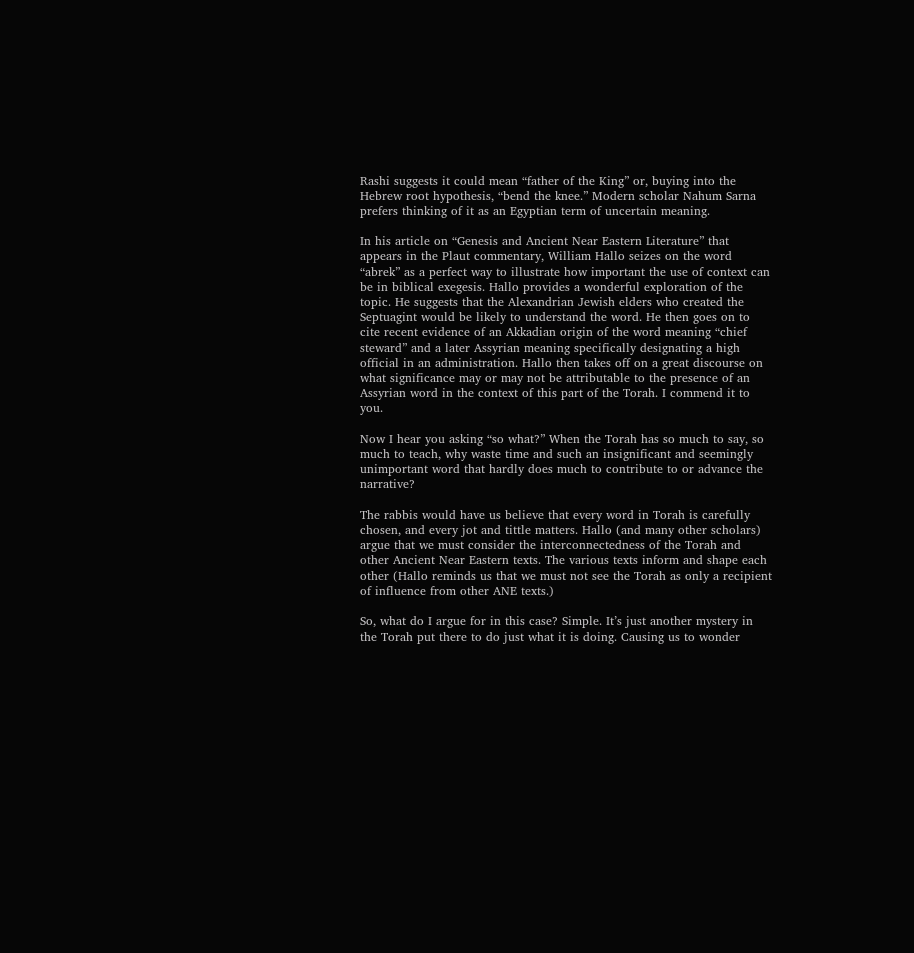Rashi suggests it could mean “father of the King” or, buying into the Hebrew root hypothesis, “bend the knee.” Modern scholar Nahum Sarna prefers thinking of it as an Egyptian term of uncertain meaning.

In his article on “Genesis and Ancient Near Eastern Literature” that appears in the Plaut commentary, William Hallo seizes on the word “abrek” as a perfect way to illustrate how important the use of context can be in biblical exegesis. Hallo provides a wonderful exploration of the topic. He suggests that the Alexandrian Jewish elders who created the Septuagint would be likely to understand the word. He then goes on to cite recent evidence of an Akkadian origin of the word meaning “chief steward” and a later Assyrian meaning specifically designating a high official in an administration. Hallo then takes off on a great discourse on what significance may or may not be attributable to the presence of an Assyrian word in the context of this part of the Torah. I commend it to you.

Now I hear you asking “so what?” When the Torah has so much to say, so much to teach, why waste time and such an insignificant and seemingly unimportant word that hardly does much to contribute to or advance the narrative?

The rabbis would have us believe that every word in Torah is carefully chosen, and every jot and tittle matters. Hallo (and many other scholars) argue that we must consider the interconnectedness of the Torah and other Ancient Near Eastern texts. The various texts inform and shape each other (Hallo reminds us that we must not see the Torah as only a recipient of influence from other ANE texts.)

So, what do I argue for in this case? Simple. It’s just another mystery in the Torah put there to do just what it is doing. Causing us to wonder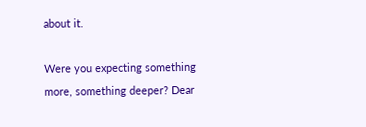about it.

Were you expecting something more, something deeper? Dear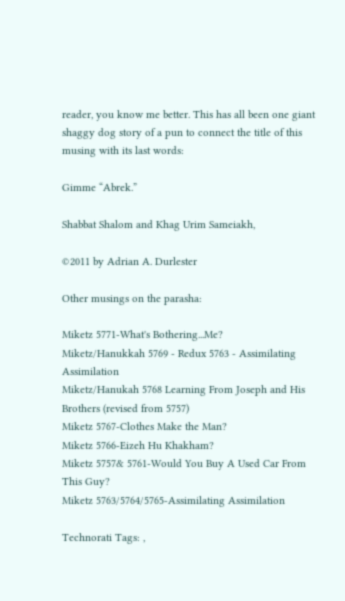reader, you know me better. This has all been one giant shaggy dog story of a pun to connect the title of this musing with its last words:

Gimme “Abrek.”

Shabbat Shalom and Khag Urim Sameiakh,

©2011 by Adrian A. Durlester

Other musings on the parasha:

Miketz 5771-What's Bothering...Me?
Miketz/Hanukkah 5769 - Redux 5763 - Assimilating Assimilation
Miketz/Hanukah 5768 Learning From Joseph and His Brothers (revised from 5757)
Miketz 5767-Clothes Make the Man?
Miketz 5766-Eizeh Hu Khakham?
Miketz 5757& 5761-Would You Buy A Used Car From This Guy?
Miketz 5763/5764/5765-Assimilating Assimilation

Technorati Tags: ,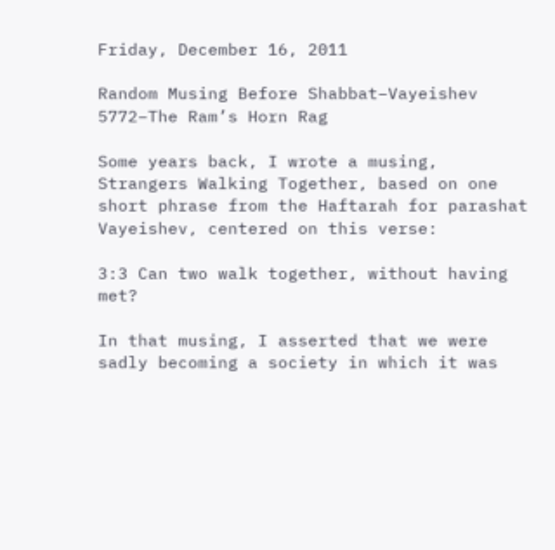Friday, December 16, 2011

Random Musing Before Shabbat–Vayeishev 5772–The Ram’s Horn Rag

Some years back, I wrote a musing, Strangers Walking Together, based on one short phrase from the Haftarah for parashat Vayeishev, centered on this verse:

3:3 Can two walk together, without having met?

In that musing, I asserted that we were sadly becoming a society in which it was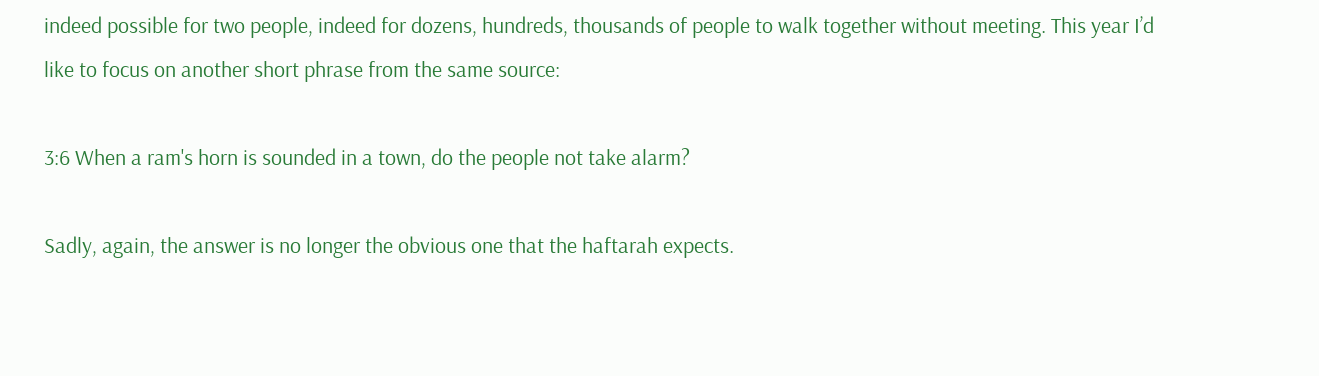indeed possible for two people, indeed for dozens, hundreds, thousands of people to walk together without meeting. This year I’d like to focus on another short phrase from the same source:

3:6 When a ram's horn is sounded in a town, do the people not take alarm?

Sadly, again, the answer is no longer the obvious one that the haftarah expects.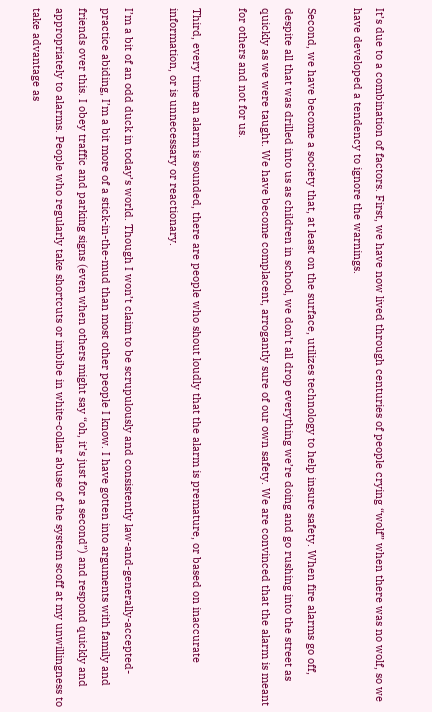It’s due to a combination of factors. First, we have now lived through centuries of people crying “wolf” when there was no wolf, so we have developed a tendency to ignore the warnings.

Second, we have become a society that, at least on the surface, utilizes technology to help insure safety. When fire alarms go off, despite all that was drilled into us as children in school, we don’t all drop everything we’re doing and go rushing into the street as quickly as we were taught. We have become complacent, arrogantly sure of our own safety. We are convinced that the alarm is meant for others and not for us.

Third, every time an alarm is sounded, there are people who shout loudly that the alarm is premature, or based on inaccurate information, or is unnecessary or reactionary.

I’m a bit of an odd duck in today’s world. Though I won’t claim to be scrupulously and consistently law-and-generally-accepted-practice abiding, I’m a bit more of a stick-in-the-mud than most other people I know. I have gotten into arguments with family and friends over this. I obey traffic and parking signs (even when others might say “oh, it’s just for a second”) and respond quickly and appropriately to alarms. People who regularly take shortcuts or imbibe in white-collar abuse of the system scoff at my unwillingness to take advantage as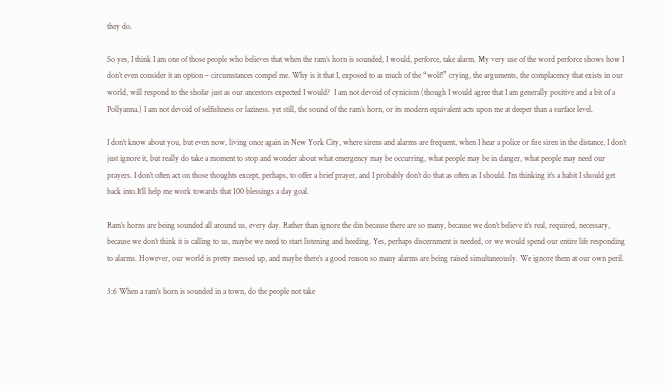they do.

So yes, I think I am one of those people who believes that when the ram’s horn is sounded, I would, perforce, take alarm. My very use of the word perforce shows how I don’t even consider it an option – circumstances compel me. Why is it that I, exposed to as much of the “wolf!” crying, the arguments, the complacency that exists in our world, will respond to the shofar just as our ancestors expected I would?  I am not devoid of cynicism (though I would agree that I am generally positive and a bit of a Pollyanna.) I am not devoid of selfishness or laziness. yet still, the sound of the ram’s horn, or its modern equivalent acts upon me at deeper than a surface level.

I don’t know about you, but even now, living once again in New York City, where sirens and alarms are frequent, when I hear a police or fire siren in the distance, I don’t just ignore it, but really do take a moment to stop and wonder about what emergency may be occurring, what people may be in danger, what people may need our prayers. I don’t often act on those thoughts except, perhaps, to offer a brief prayer, and I probably don’t do that as often as I should. I’m thinking it’s a habit I should get back into.It’ll help me work towards that 100 blessings a day goal.

Ram’s horns are being sounded all around us, every day. Rather than ignore the din because there are so many, because we don’t believe it’s real, required, necessary, because we don’t think it is calling to us, maybe we need to start listening and heeding. Yes, perhaps discernment is needed, or we would spend our entire life responding to alarms. However, our world is pretty messed up, and maybe there’s a good reason so many alarms are being raised simultaneously. We ignore them at our own peril.

3:6 When a ram's horn is sounded in a town, do the people not take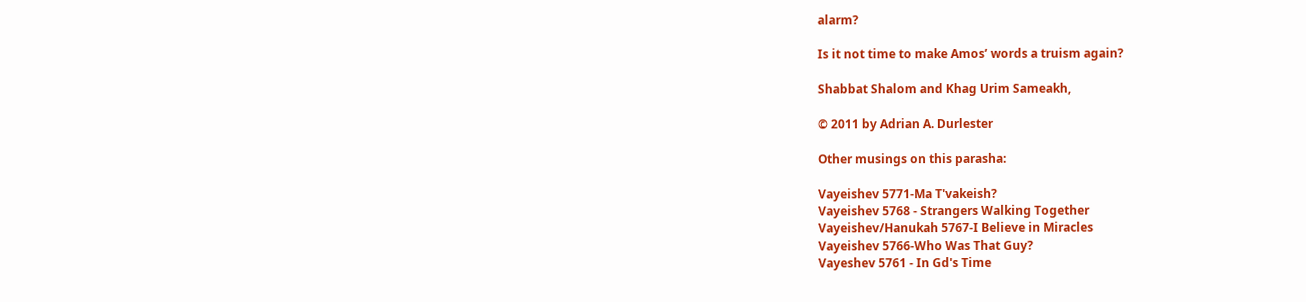alarm?

Is it not time to make Amos’ words a truism again?

Shabbat Shalom and Khag Urim Sameakh,

© 2011 by Adrian A. Durlester

Other musings on this parasha:

Vayeishev 5771-Ma T'vakeish?
Vayeishev 5768 - Strangers Walking Together
Vayeishev/Hanukah 5767-I Believe in Miracles
Vayeishev 5766-Who Was That Guy?
Vayeshev 5761 - In Gd's Time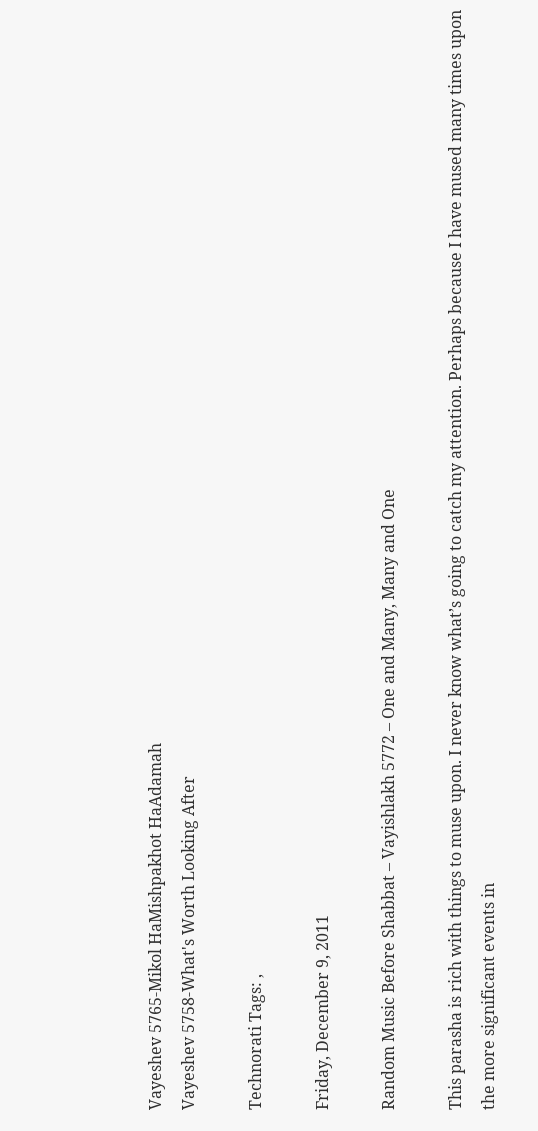Vayeshev 5765-Mikol HaMishpakhot HaAdamah
Vayeshev 5758-What's Worth Looking After

Technorati Tags: ,

Friday, December 9, 2011

Random Music Before Shabbat – Vayishlakh 5772 – One and Many, Many and One

This parasha is rich with things to muse upon. I never know what’s going to catch my attention. Perhaps because I have mused many times upon the more significant events in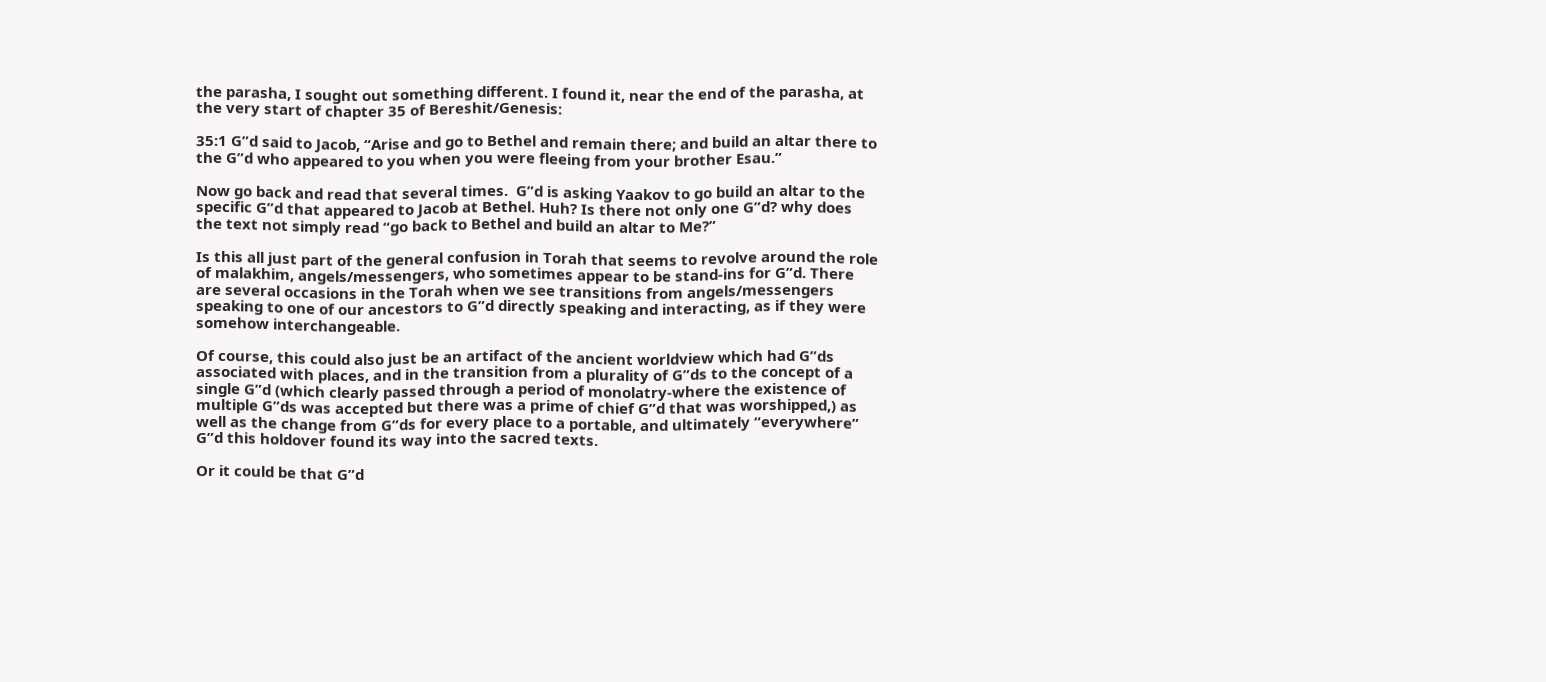the parasha, I sought out something different. I found it, near the end of the parasha, at the very start of chapter 35 of Bereshit/Genesis:

35:1 G”d said to Jacob, “Arise and go to Bethel and remain there; and build an altar there to the G”d who appeared to you when you were fleeing from your brother Esau.”

Now go back and read that several times.  G”d is asking Yaakov to go build an altar to the specific G”d that appeared to Jacob at Bethel. Huh? Is there not only one G”d? why does the text not simply read “go back to Bethel and build an altar to Me?”

Is this all just part of the general confusion in Torah that seems to revolve around the role of malakhim, angels/messengers, who sometimes appear to be stand-ins for G”d. There are several occasions in the Torah when we see transitions from angels/messengers speaking to one of our ancestors to G”d directly speaking and interacting, as if they were somehow interchangeable.

Of course, this could also just be an artifact of the ancient worldview which had G”ds associated with places, and in the transition from a plurality of G”ds to the concept of a single G”d (which clearly passed through a period of monolatry-where the existence of multiple G”ds was accepted but there was a prime of chief G”d that was worshipped,) as well as the change from G”ds for every place to a portable, and ultimately “everywhere” G”d this holdover found its way into the sacred texts.

Or it could be that G”d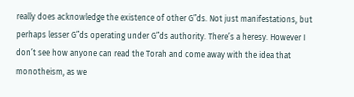really does acknowledge the existence of other G”ds. Not just manifestations, but perhaps lesser G”ds operating under G”ds authority. There’s a heresy. However I don’t see how anyone can read the Torah and come away with the idea that monotheism, as we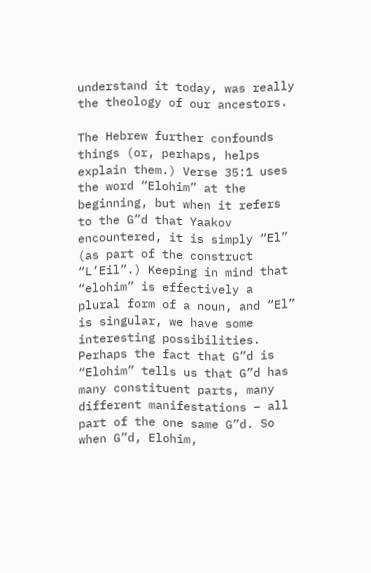understand it today, was really the theology of our ancestors.

The Hebrew further confounds things (or, perhaps, helps explain them.) Verse 35:1 uses the word “Elohim” at the beginning, but when it refers to the G”d that Yaakov encountered, it is simply “El” (as part of the construct “L’Eil”.) Keeping in mind that “elohim” is effectively a plural form of a noun, and “El” is singular, we have some interesting possibilities. Perhaps the fact that G”d is “Elohim” tells us that G”d has many constituent parts, many different manifestations – all part of the one same G”d. So when G”d, Elohim,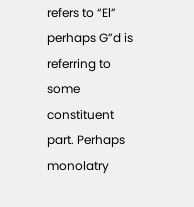refers to “El” perhaps G”d is referring to some constituent part. Perhaps monolatry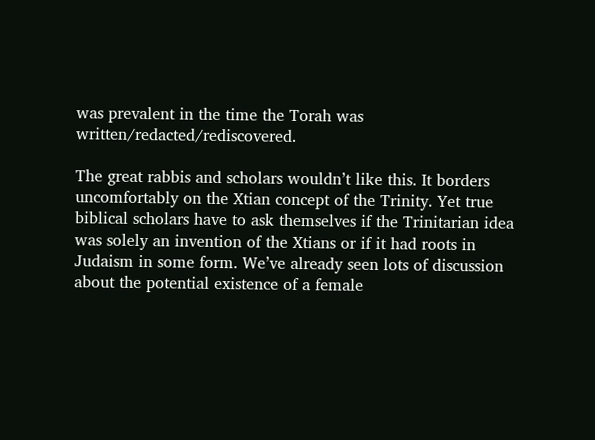was prevalent in the time the Torah was written/redacted/rediscovered.

The great rabbis and scholars wouldn’t like this. It borders uncomfortably on the Xtian concept of the Trinity. Yet true biblical scholars have to ask themselves if the Trinitarian idea was solely an invention of the Xtians or if it had roots in Judaism in some form. We’ve already seen lots of discussion about the potential existence of a female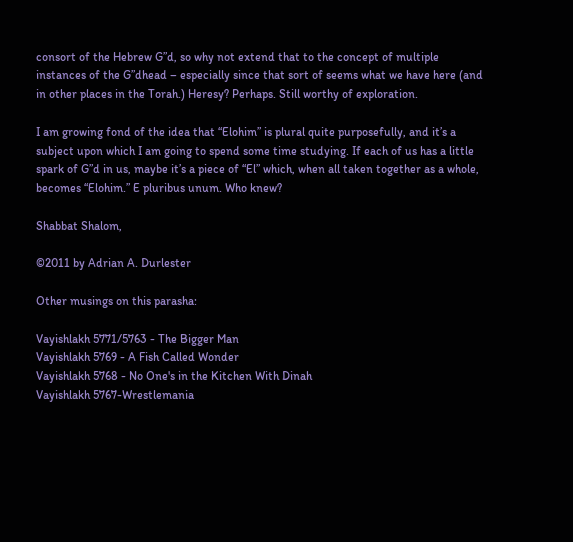consort of the Hebrew G”d, so why not extend that to the concept of multiple instances of the G”dhead – especially since that sort of seems what we have here (and in other places in the Torah.) Heresy? Perhaps. Still worthy of exploration.

I am growing fond of the idea that “Elohim” is plural quite purposefully, and it’s a subject upon which I am going to spend some time studying. If each of us has a little spark of G”d in us, maybe it’s a piece of “El” which, when all taken together as a whole, becomes “Elohim.” E pluribus unum. Who knew?

Shabbat Shalom,

©2011 by Adrian A. Durlester

Other musings on this parasha:

Vayishlakh 5771/5763 - The Bigger Man
Vayishlakh 5769 - A Fish Called Wonder
Vayishlakh 5768 - No One's in the Kitchen With Dinah
Vayishlakh 5767-Wrestlemania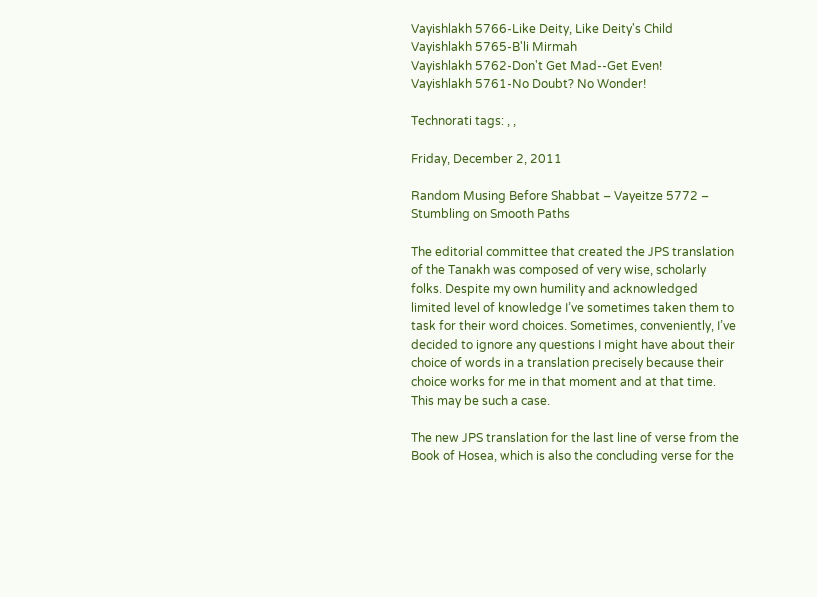Vayishlakh 5766-Like Deity, Like Deity's Child
Vayishlakh 5765-B'li Mirmah
Vayishlakh 5762-Don't Get Mad--Get Even!
Vayishlakh 5761-No Doubt? No Wonder!

Technorati tags: , ,

Friday, December 2, 2011

Random Musing Before Shabbat – Vayeitze 5772 – Stumbling on Smooth Paths

The editorial committee that created the JPS translation of the Tanakh was composed of very wise, scholarly folks. Despite my own humility and acknowledged limited level of knowledge I’ve sometimes taken them to task for their word choices. Sometimes, conveniently, I’ve decided to ignore any questions I might have about their choice of words in a translation precisely because their choice works for me in that moment and at that time. This may be such a case.

The new JPS translation for the last line of verse from the Book of Hosea, which is also the concluding verse for the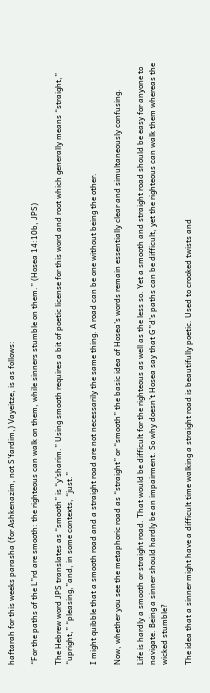haftarah for this weeks parasha (for Ashkenazim, not S’fardim,) Vayeitze, is as follows:

“For the paths of the L”rd are smooth: the righteous can walk on them, while sinners stumble on them.” (Hosea 14:10b, JPS)

The Hebrew word JPS translates as “smooth” is “y’sharim.” Using smooth requires a bit of poetic license for this word and root which generally means “straight,” “upright,” “pleasing,”and, in some contexts, “just.”

I might quibble that a smooth road and a straight road are not necessarily the same thing. A road can be one without being the other.

Now, whether you see the metaphoric road as “straight” or “smooth” the basic idea of Hosea’s words remain essentially clear and simultaneously confusing.

Life is hardly a smooth or straight road. That would be difficult for the righteous as well as the less so. Yet a smooth and straight road should be easy for anyone to navigate. Being a sinner should hardly be an impairment. So why doesn’t Hosea say that G”d’s paths can be difficult, yet the righteous can walk them whereas the wicked stumble?

The idea that a sinner might have a difficult time walking a straight road is beautifully poetic. Used to crooked twists and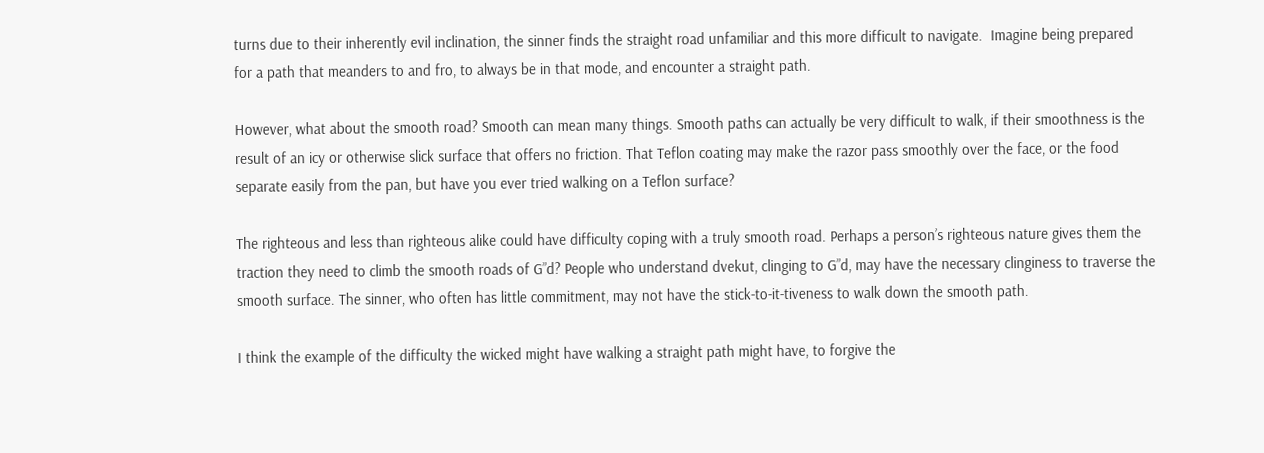turns due to their inherently evil inclination, the sinner finds the straight road unfamiliar and this more difficult to navigate.  Imagine being prepared for a path that meanders to and fro, to always be in that mode, and encounter a straight path.

However, what about the smooth road? Smooth can mean many things. Smooth paths can actually be very difficult to walk, if their smoothness is the result of an icy or otherwise slick surface that offers no friction. That Teflon coating may make the razor pass smoothly over the face, or the food separate easily from the pan, but have you ever tried walking on a Teflon surface?

The righteous and less than righteous alike could have difficulty coping with a truly smooth road. Perhaps a person’s righteous nature gives them the traction they need to climb the smooth roads of G”d? People who understand dvekut, clinging to G”d, may have the necessary clinginess to traverse the smooth surface. The sinner, who often has little commitment, may not have the stick-to-it-tiveness to walk down the smooth path.

I think the example of the difficulty the wicked might have walking a straight path might have, to forgive the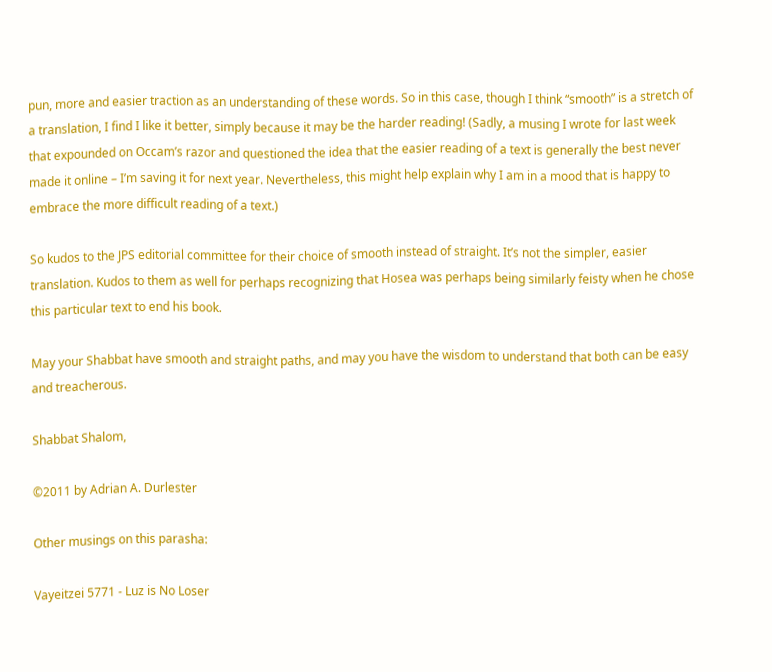pun, more and easier traction as an understanding of these words. So in this case, though I think “smooth” is a stretch of a translation, I find I like it better, simply because it may be the harder reading! (Sadly, a musing I wrote for last week that expounded on Occam’s razor and questioned the idea that the easier reading of a text is generally the best never made it online – I’m saving it for next year. Nevertheless, this might help explain why I am in a mood that is happy to embrace the more difficult reading of a text.)

So kudos to the JPS editorial committee for their choice of smooth instead of straight. It’s not the simpler, easier translation. Kudos to them as well for perhaps recognizing that Hosea was perhaps being similarly feisty when he chose this particular text to end his book.

May your Shabbat have smooth and straight paths, and may you have the wisdom to understand that both can be easy and treacherous.

Shabbat Shalom,

©2011 by Adrian A. Durlester

Other musings on this parasha:

Vayeitzei 5771 - Luz is No Loser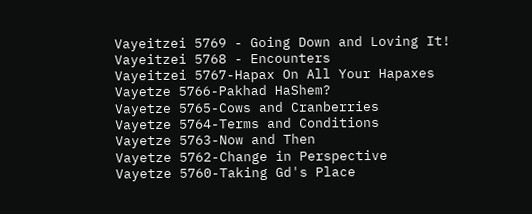Vayeitzei 5769 - Going Down and Loving It!
Vayeitzei 5768 - Encounters
Vayeitzei 5767-Hapax On All Your Hapaxes
Vayetze 5766-Pakhad HaShem?
Vayetze 5765-Cows and Cranberries
Vayetze 5764-Terms and Conditions
Vayetze 5763-Now and Then
Vayetze 5762-Change in Perspective
Vayetze 5760-Taking Gd's Place